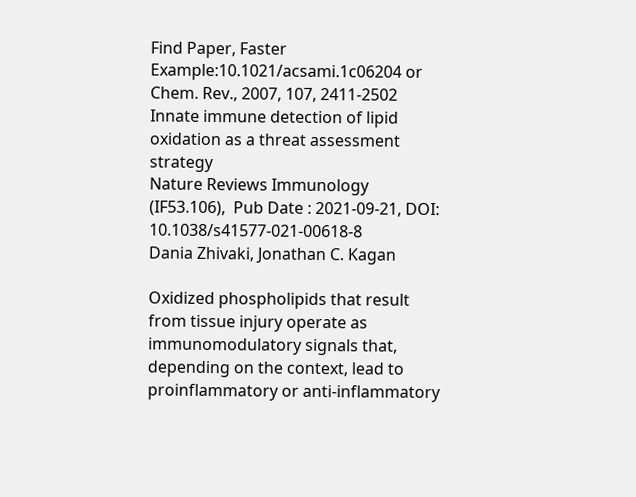Find Paper, Faster
Example:10.1021/acsami.1c06204 or Chem. Rev., 2007, 107, 2411-2502
Innate immune detection of lipid oxidation as a threat assessment strategy
Nature Reviews Immunology  (IF53.106),  Pub Date : 2021-09-21, DOI: 10.1038/s41577-021-00618-8
Dania Zhivaki, Jonathan C. Kagan

Oxidized phospholipids that result from tissue injury operate as immunomodulatory signals that, depending on the context, lead to proinflammatory or anti-inflammatory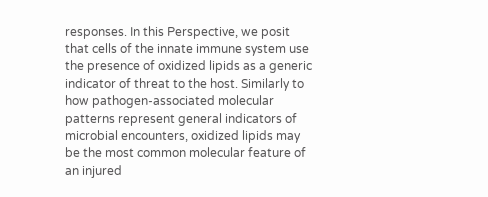responses. In this Perspective, we posit that cells of the innate immune system use the presence of oxidized lipids as a generic indicator of threat to the host. Similarly to how pathogen-associated molecular patterns represent general indicators of microbial encounters, oxidized lipids may be the most common molecular feature of an injured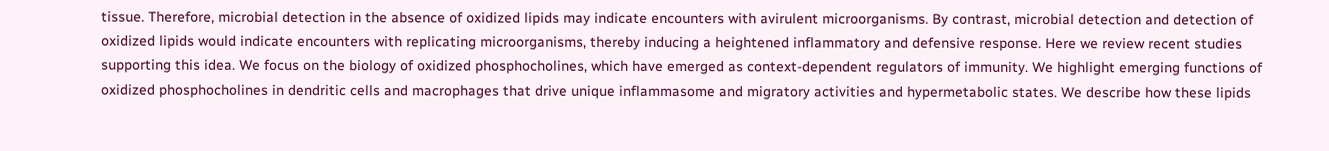tissue. Therefore, microbial detection in the absence of oxidized lipids may indicate encounters with avirulent microorganisms. By contrast, microbial detection and detection of oxidized lipids would indicate encounters with replicating microorganisms, thereby inducing a heightened inflammatory and defensive response. Here we review recent studies supporting this idea. We focus on the biology of oxidized phosphocholines, which have emerged as context-dependent regulators of immunity. We highlight emerging functions of oxidized phosphocholines in dendritic cells and macrophages that drive unique inflammasome and migratory activities and hypermetabolic states. We describe how these lipids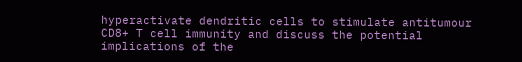hyperactivate dendritic cells to stimulate antitumour CD8+ T cell immunity and discuss the potential implications of the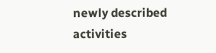newly described activities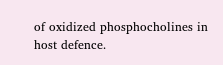of oxidized phosphocholines in host defence.